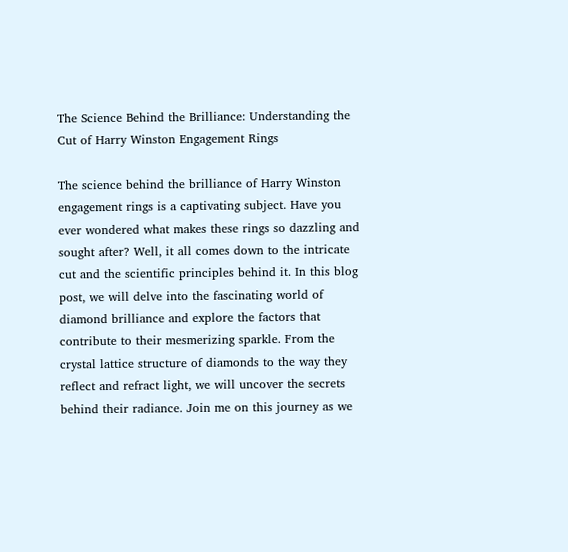The Science Behind the Brilliance: Understanding the Cut of Harry Winston Engagement Rings

The science behind the brilliance of Harry Winston engagement rings is a captivating subject. Have you ever wondered what makes these rings so dazzling and sought after? Well, it all comes down to the intricate cut and the scientific principles behind it. In this blog post, we will delve into the fascinating world of diamond brilliance and explore the factors that contribute to their mesmerizing sparkle. From the crystal lattice structure of diamonds to the way they reflect and refract light, we will uncover the secrets behind their radiance. Join me on this journey as we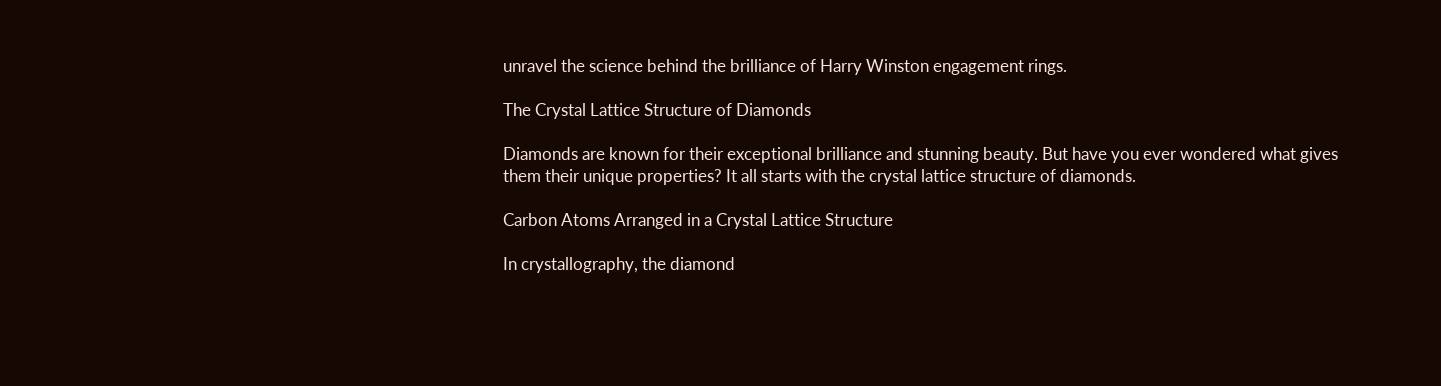unravel the science behind the brilliance of Harry Winston engagement rings.

The Crystal Lattice Structure of Diamonds

Diamonds are known for their exceptional brilliance and stunning beauty. But have you ever wondered what gives them their unique properties? It all starts with the crystal lattice structure of diamonds.

Carbon Atoms Arranged in a Crystal Lattice Structure

In crystallography, the diamond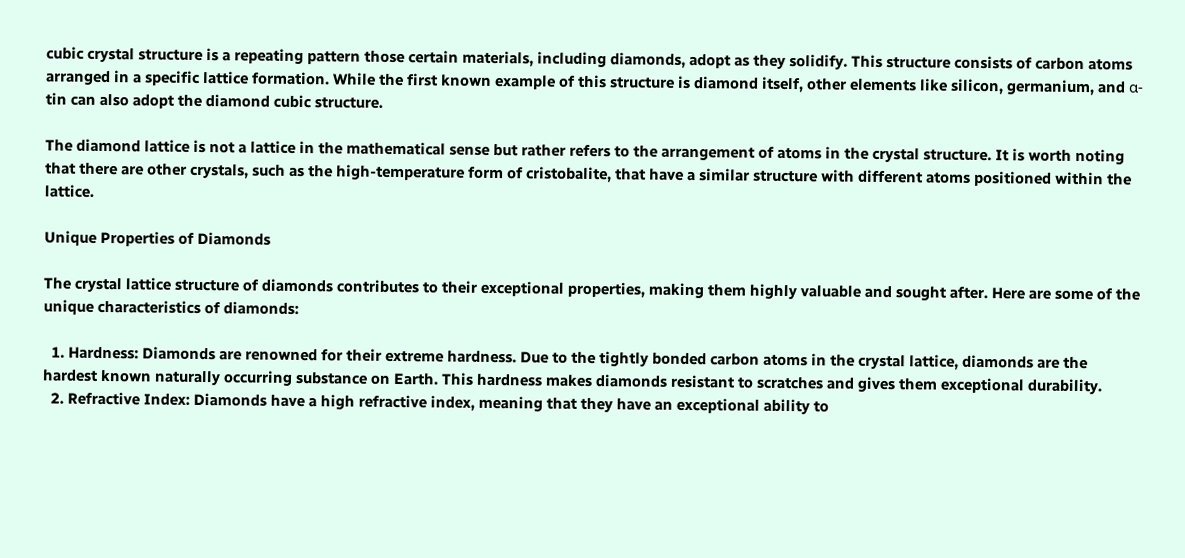cubic crystal structure is a repeating pattern those certain materials, including diamonds, adopt as they solidify. This structure consists of carbon atoms arranged in a specific lattice formation. While the first known example of this structure is diamond itself, other elements like silicon, germanium, and α-tin can also adopt the diamond cubic structure.

The diamond lattice is not a lattice in the mathematical sense but rather refers to the arrangement of atoms in the crystal structure. It is worth noting that there are other crystals, such as the high-temperature form of cristobalite, that have a similar structure with different atoms positioned within the lattice.

Unique Properties of Diamonds

The crystal lattice structure of diamonds contributes to their exceptional properties, making them highly valuable and sought after. Here are some of the unique characteristics of diamonds:

  1. Hardness: Diamonds are renowned for their extreme hardness. Due to the tightly bonded carbon atoms in the crystal lattice, diamonds are the hardest known naturally occurring substance on Earth. This hardness makes diamonds resistant to scratches and gives them exceptional durability.
  2. Refractive Index: Diamonds have a high refractive index, meaning that they have an exceptional ability to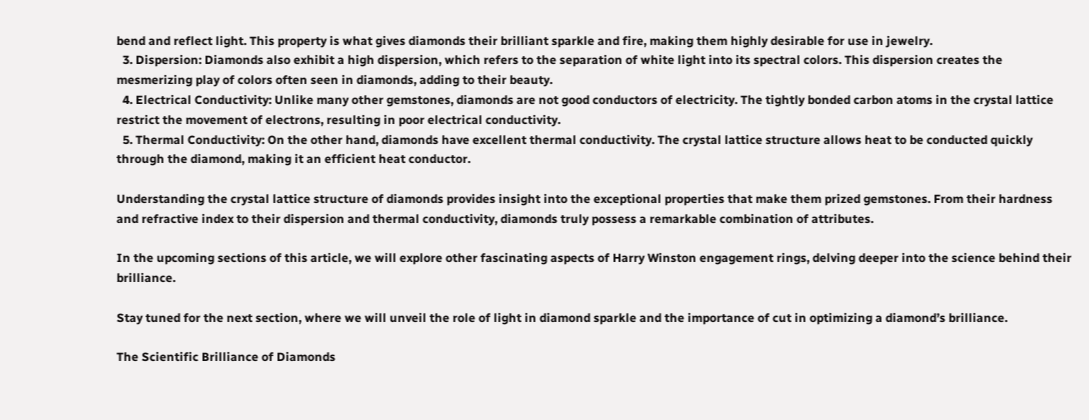bend and reflect light. This property is what gives diamonds their brilliant sparkle and fire, making them highly desirable for use in jewelry.
  3. Dispersion: Diamonds also exhibit a high dispersion, which refers to the separation of white light into its spectral colors. This dispersion creates the mesmerizing play of colors often seen in diamonds, adding to their beauty.
  4. Electrical Conductivity: Unlike many other gemstones, diamonds are not good conductors of electricity. The tightly bonded carbon atoms in the crystal lattice restrict the movement of electrons, resulting in poor electrical conductivity.
  5. Thermal Conductivity: On the other hand, diamonds have excellent thermal conductivity. The crystal lattice structure allows heat to be conducted quickly through the diamond, making it an efficient heat conductor.

Understanding the crystal lattice structure of diamonds provides insight into the exceptional properties that make them prized gemstones. From their hardness and refractive index to their dispersion and thermal conductivity, diamonds truly possess a remarkable combination of attributes.

In the upcoming sections of this article, we will explore other fascinating aspects of Harry Winston engagement rings, delving deeper into the science behind their brilliance.

Stay tuned for the next section, where we will unveil the role of light in diamond sparkle and the importance of cut in optimizing a diamond’s brilliance.

The Scientific Brilliance of Diamonds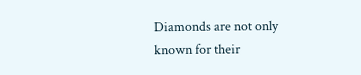Diamonds are not only known for their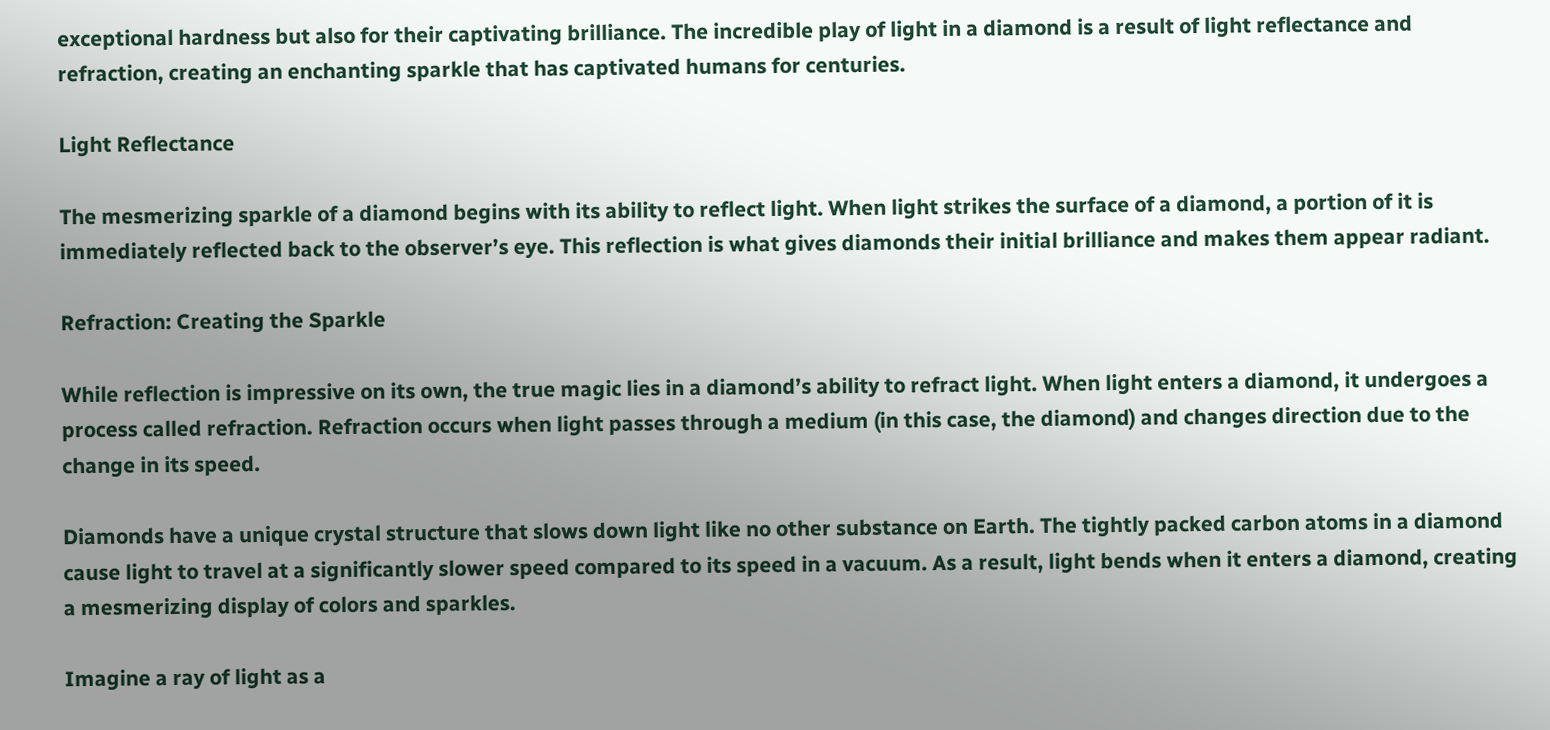exceptional hardness but also for their captivating brilliance. The incredible play of light in a diamond is a result of light reflectance and refraction, creating an enchanting sparkle that has captivated humans for centuries.

Light Reflectance

The mesmerizing sparkle of a diamond begins with its ability to reflect light. When light strikes the surface of a diamond, a portion of it is immediately reflected back to the observer’s eye. This reflection is what gives diamonds their initial brilliance and makes them appear radiant.

Refraction: Creating the Sparkle

While reflection is impressive on its own, the true magic lies in a diamond’s ability to refract light. When light enters a diamond, it undergoes a process called refraction. Refraction occurs when light passes through a medium (in this case, the diamond) and changes direction due to the change in its speed.

Diamonds have a unique crystal structure that slows down light like no other substance on Earth. The tightly packed carbon atoms in a diamond cause light to travel at a significantly slower speed compared to its speed in a vacuum. As a result, light bends when it enters a diamond, creating a mesmerizing display of colors and sparkles.

Imagine a ray of light as a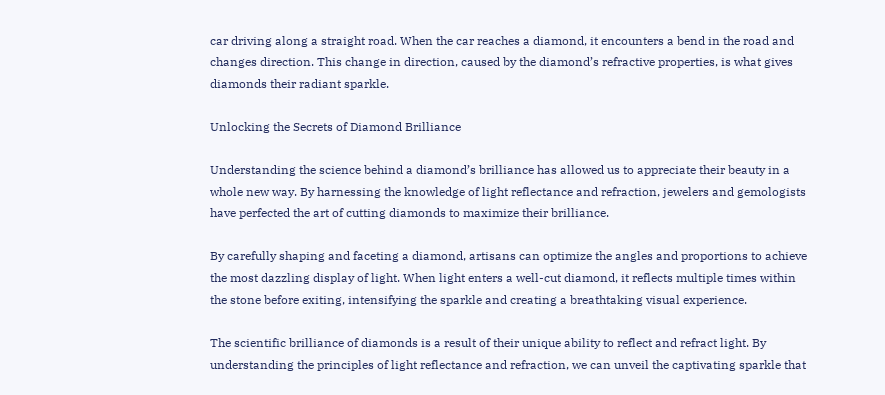car driving along a straight road. When the car reaches a diamond, it encounters a bend in the road and changes direction. This change in direction, caused by the diamond’s refractive properties, is what gives diamonds their radiant sparkle.

Unlocking the Secrets of Diamond Brilliance

Understanding the science behind a diamond’s brilliance has allowed us to appreciate their beauty in a whole new way. By harnessing the knowledge of light reflectance and refraction, jewelers and gemologists have perfected the art of cutting diamonds to maximize their brilliance.

By carefully shaping and faceting a diamond, artisans can optimize the angles and proportions to achieve the most dazzling display of light. When light enters a well-cut diamond, it reflects multiple times within the stone before exiting, intensifying the sparkle and creating a breathtaking visual experience.

The scientific brilliance of diamonds is a result of their unique ability to reflect and refract light. By understanding the principles of light reflectance and refraction, we can unveil the captivating sparkle that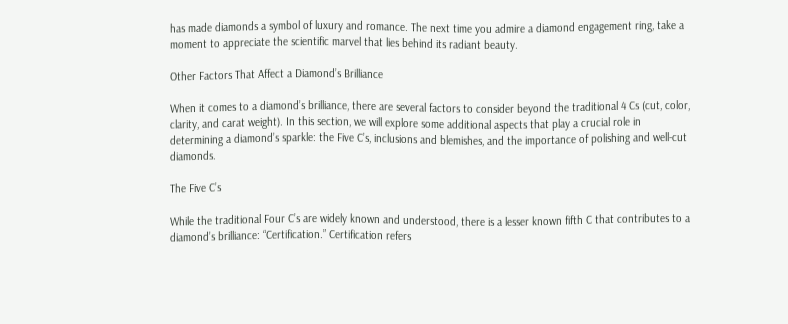has made diamonds a symbol of luxury and romance. The next time you admire a diamond engagement ring, take a moment to appreciate the scientific marvel that lies behind its radiant beauty.

Other Factors That Affect a Diamond’s Brilliance

When it comes to a diamond’s brilliance, there are several factors to consider beyond the traditional 4 Cs (cut, color, clarity, and carat weight). In this section, we will explore some additional aspects that play a crucial role in determining a diamond’s sparkle: the Five C’s, inclusions and blemishes, and the importance of polishing and well-cut diamonds.

The Five C’s

While the traditional Four C’s are widely known and understood, there is a lesser known fifth C that contributes to a diamond’s brilliance: “Certification.” Certification refers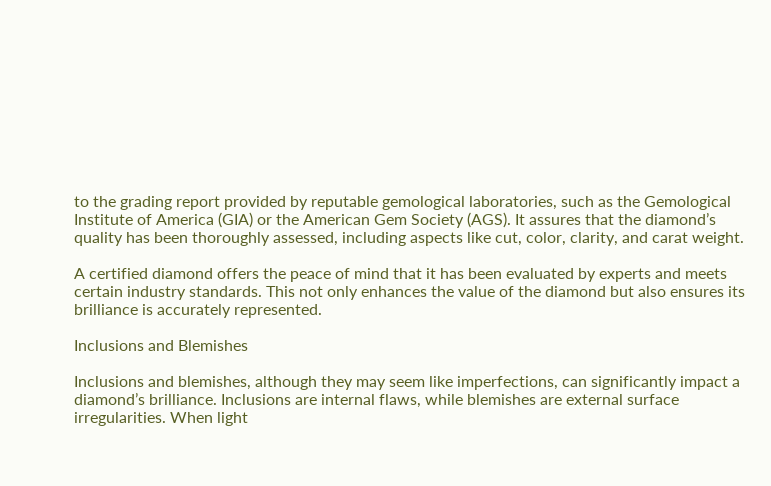to the grading report provided by reputable gemological laboratories, such as the Gemological Institute of America (GIA) or the American Gem Society (AGS). It assures that the diamond’s quality has been thoroughly assessed, including aspects like cut, color, clarity, and carat weight.

A certified diamond offers the peace of mind that it has been evaluated by experts and meets certain industry standards. This not only enhances the value of the diamond but also ensures its brilliance is accurately represented.

Inclusions and Blemishes

Inclusions and blemishes, although they may seem like imperfections, can significantly impact a diamond’s brilliance. Inclusions are internal flaws, while blemishes are external surface irregularities. When light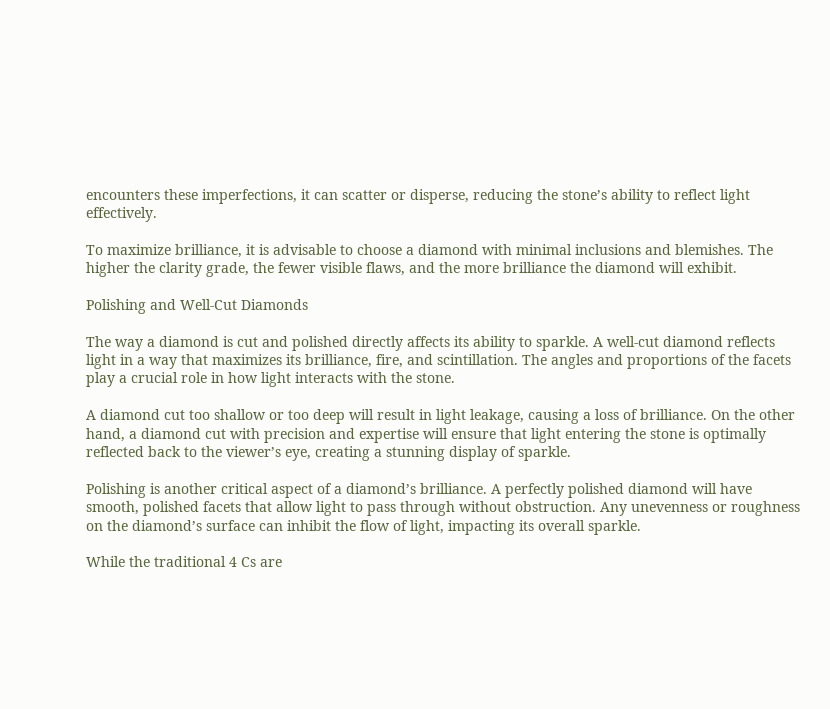encounters these imperfections, it can scatter or disperse, reducing the stone’s ability to reflect light effectively.

To maximize brilliance, it is advisable to choose a diamond with minimal inclusions and blemishes. The higher the clarity grade, the fewer visible flaws, and the more brilliance the diamond will exhibit.

Polishing and Well-Cut Diamonds

The way a diamond is cut and polished directly affects its ability to sparkle. A well-cut diamond reflects light in a way that maximizes its brilliance, fire, and scintillation. The angles and proportions of the facets play a crucial role in how light interacts with the stone.

A diamond cut too shallow or too deep will result in light leakage, causing a loss of brilliance. On the other hand, a diamond cut with precision and expertise will ensure that light entering the stone is optimally reflected back to the viewer’s eye, creating a stunning display of sparkle.

Polishing is another critical aspect of a diamond’s brilliance. A perfectly polished diamond will have smooth, polished facets that allow light to pass through without obstruction. Any unevenness or roughness on the diamond’s surface can inhibit the flow of light, impacting its overall sparkle.

While the traditional 4 Cs are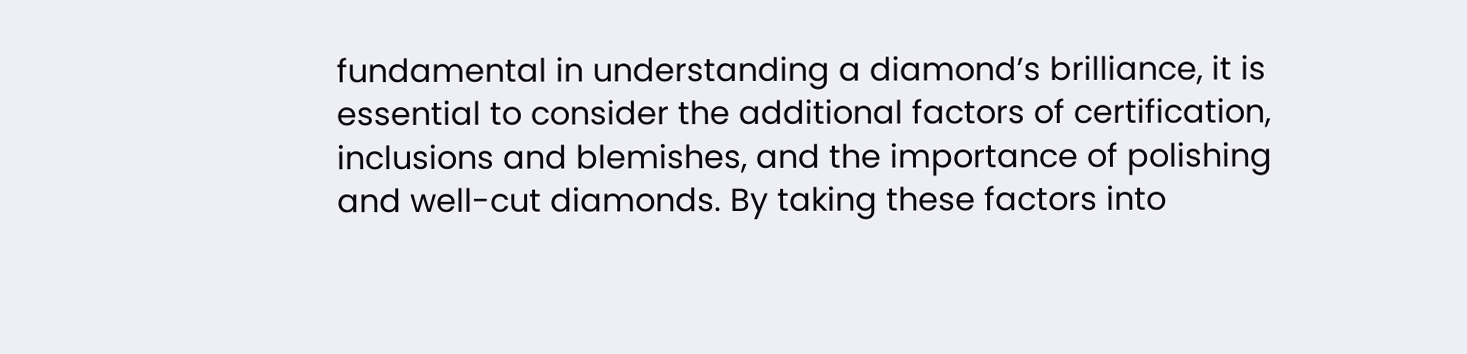fundamental in understanding a diamond’s brilliance, it is essential to consider the additional factors of certification, inclusions and blemishes, and the importance of polishing and well-cut diamonds. By taking these factors into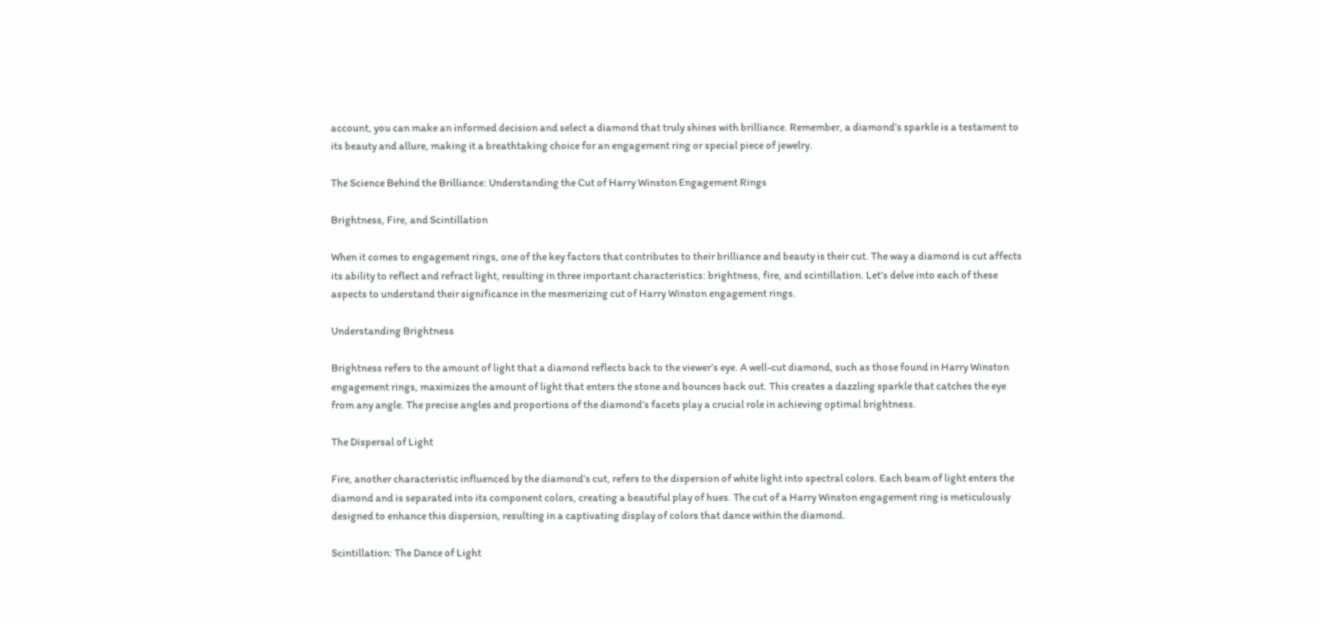account, you can make an informed decision and select a diamond that truly shines with brilliance. Remember, a diamond’s sparkle is a testament to its beauty and allure, making it a breathtaking choice for an engagement ring or special piece of jewelry.

The Science Behind the Brilliance: Understanding the Cut of Harry Winston Engagement Rings

Brightness, Fire, and Scintillation

When it comes to engagement rings, one of the key factors that contributes to their brilliance and beauty is their cut. The way a diamond is cut affects its ability to reflect and refract light, resulting in three important characteristics: brightness, fire, and scintillation. Let’s delve into each of these aspects to understand their significance in the mesmerizing cut of Harry Winston engagement rings.

Understanding Brightness

Brightness refers to the amount of light that a diamond reflects back to the viewer’s eye. A well-cut diamond, such as those found in Harry Winston engagement rings, maximizes the amount of light that enters the stone and bounces back out. This creates a dazzling sparkle that catches the eye from any angle. The precise angles and proportions of the diamond’s facets play a crucial role in achieving optimal brightness.

The Dispersal of Light

Fire, another characteristic influenced by the diamond’s cut, refers to the dispersion of white light into spectral colors. Each beam of light enters the diamond and is separated into its component colors, creating a beautiful play of hues. The cut of a Harry Winston engagement ring is meticulously designed to enhance this dispersion, resulting in a captivating display of colors that dance within the diamond.

Scintillation: The Dance of Light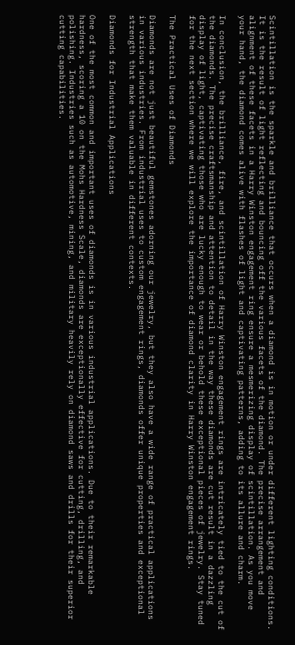Scintillation is the sparkle and brilliance that occurs when a diamond is in motion or under different lighting conditions. It is the result of light reflecting and bouncing off the various facets of the diamond. The precise arrangement and alignment of these facets in a Harry Winston engagement ring ensure a mesmerizing display of scintillation. As you move your hand, the diamond comes alive with flashes of light and captivating patterns, adding to its allure and charm.

In conclusion, the brilliance, fire, and scintillation of Harry Winston engagement rings are intricately tied to the cut of the diamonds. The precise craftsmanship and attention to detail in the way these diamonds are cut result in a dazzling display of light, captivating those who are lucky enough to wear or behold these exceptional pieces of jewelry. Stay tuned for the next section where we will explore the importance of diamond clarity in Harry Winston engagement rings.

The Practical Uses of Diamonds

Diamonds are not just beautiful gemstones adorning our jewelry, but they also have a wide range of practical applications in various industries. From industrial uses to custom engagement rings, diamonds offer unique properties and exceptional strength that make them valuable in different contexts.

Diamonds for Industrial Applications

One of the most common and important uses of diamonds is in various industrial applications. Due to their remarkable hardness, scoring a 10 on the Mohs Hardness Scale, diamonds are exceptionally effective for cutting, drilling, and polishing. Industries such as automotive, mining, and military heavily rely on diamond saws and drills for their superior cutting capabilities.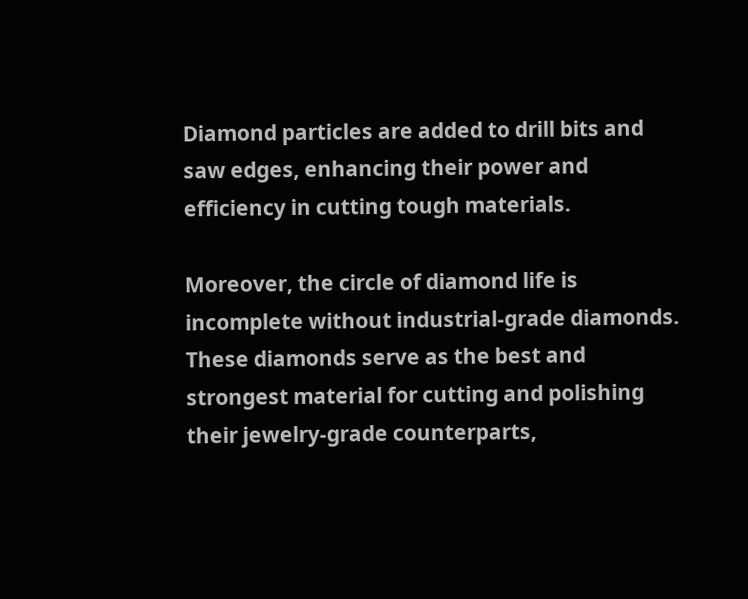Diamond particles are added to drill bits and saw edges, enhancing their power and efficiency in cutting tough materials.

Moreover, the circle of diamond life is incomplete without industrial-grade diamonds. These diamonds serve as the best and strongest material for cutting and polishing their jewelry-grade counterparts,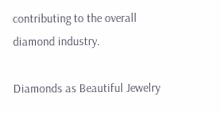contributing to the overall diamond industry.

Diamonds as Beautiful Jewelry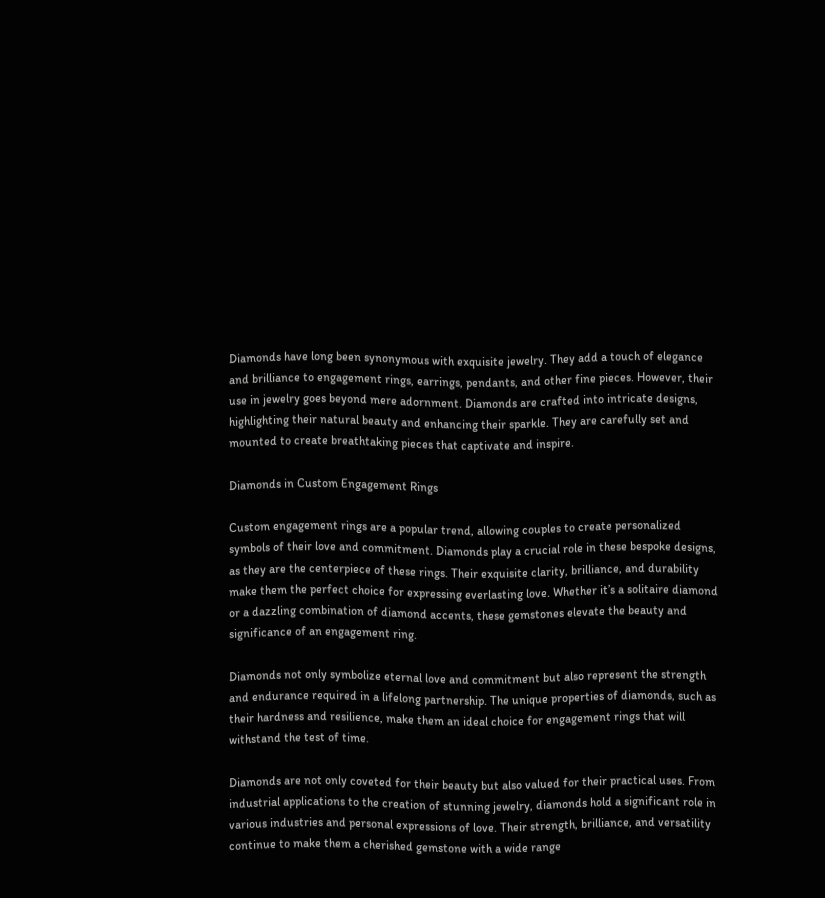Diamonds have long been synonymous with exquisite jewelry. They add a touch of elegance and brilliance to engagement rings, earrings, pendants, and other fine pieces. However, their use in jewelry goes beyond mere adornment. Diamonds are crafted into intricate designs, highlighting their natural beauty and enhancing their sparkle. They are carefully set and mounted to create breathtaking pieces that captivate and inspire.

Diamonds in Custom Engagement Rings

Custom engagement rings are a popular trend, allowing couples to create personalized symbols of their love and commitment. Diamonds play a crucial role in these bespoke designs, as they are the centerpiece of these rings. Their exquisite clarity, brilliance, and durability make them the perfect choice for expressing everlasting love. Whether it’s a solitaire diamond or a dazzling combination of diamond accents, these gemstones elevate the beauty and significance of an engagement ring.

Diamonds not only symbolize eternal love and commitment but also represent the strength and endurance required in a lifelong partnership. The unique properties of diamonds, such as their hardness and resilience, make them an ideal choice for engagement rings that will withstand the test of time.

Diamonds are not only coveted for their beauty but also valued for their practical uses. From industrial applications to the creation of stunning jewelry, diamonds hold a significant role in various industries and personal expressions of love. Their strength, brilliance, and versatility continue to make them a cherished gemstone with a wide range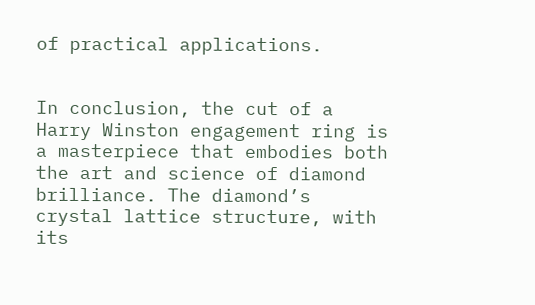of practical applications.


In conclusion, the cut of a Harry Winston engagement ring is a masterpiece that embodies both the art and science of diamond brilliance. The diamond’s crystal lattice structure, with its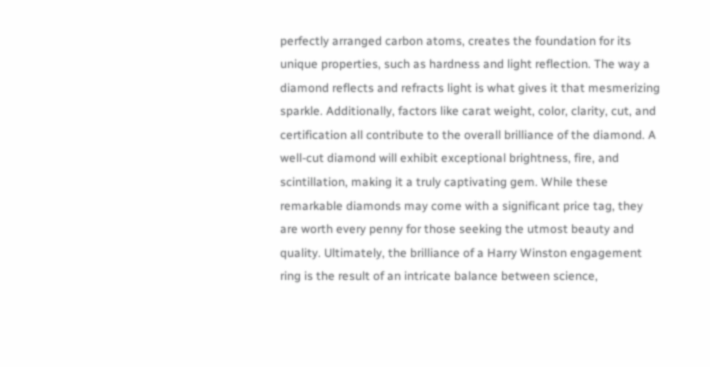perfectly arranged carbon atoms, creates the foundation for its unique properties, such as hardness and light reflection. The way a diamond reflects and refracts light is what gives it that mesmerizing sparkle. Additionally, factors like carat weight, color, clarity, cut, and certification all contribute to the overall brilliance of the diamond. A well-cut diamond will exhibit exceptional brightness, fire, and scintillation, making it a truly captivating gem. While these remarkable diamonds may come with a significant price tag, they are worth every penny for those seeking the utmost beauty and quality. Ultimately, the brilliance of a Harry Winston engagement ring is the result of an intricate balance between science,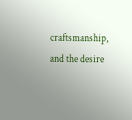craftsmanship, and the desire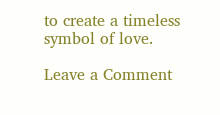to create a timeless symbol of love.

Leave a Comment